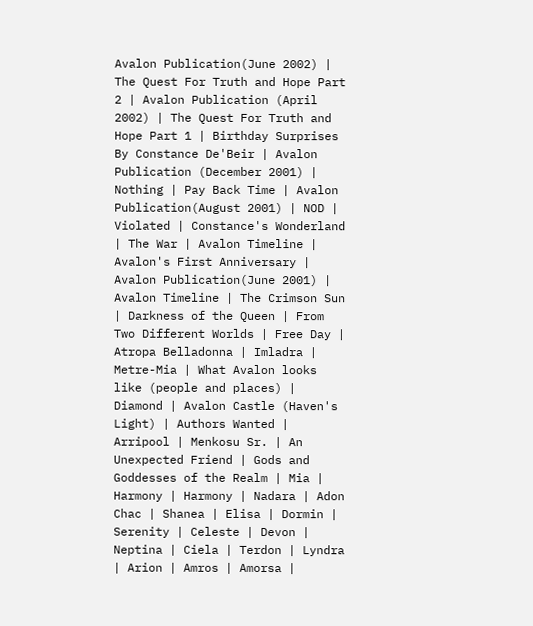Avalon Publication(June 2002) | The Quest For Truth and Hope Part 2 | Avalon Publication (April 2002) | The Quest For Truth and Hope Part 1 | Birthday Surprises By Constance De'Beir | Avalon Publication (December 2001) | Nothing | Pay Back Time | Avalon Publication(August 2001) | NOD | Violated | Constance's Wonderland | The War | Avalon Timeline | Avalon's First Anniversary | Avalon Publication(June 2001) | Avalon Timeline | The Crimson Sun | Darkness of the Queen | From Two Different Worlds | Free Day | Atropa Belladonna | Imladra | Metre-Mia | What Avalon looks like (people and places) | Diamond | Avalon Castle (Haven's Light) | Authors Wanted | Arripool | Menkosu Sr. | An Unexpected Friend | Gods and Goddesses of the Realm | Mia | Harmony | Harmony | Nadara | Adon Chac | Shanea | Elisa | Dormin | Serenity | Celeste | Devon | Neptina | Ciela | Terdon | Lyndra | Arion | Amros | Amorsa |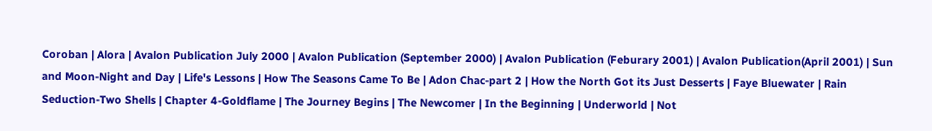Coroban | Alora | Avalon Publication July 2000 | Avalon Publication (September 2000) | Avalon Publication (Feburary 2001) | Avalon Publication(April 2001) | Sun and Moon-Night and Day | Life's Lessons | How The Seasons Came To Be | Adon Chac-part 2 | How the North Got its Just Desserts | Faye Bluewater | Rain Seduction-Two Shells | Chapter 4-Goldflame | The Journey Begins | The Newcomer | In the Beginning | Underworld | Not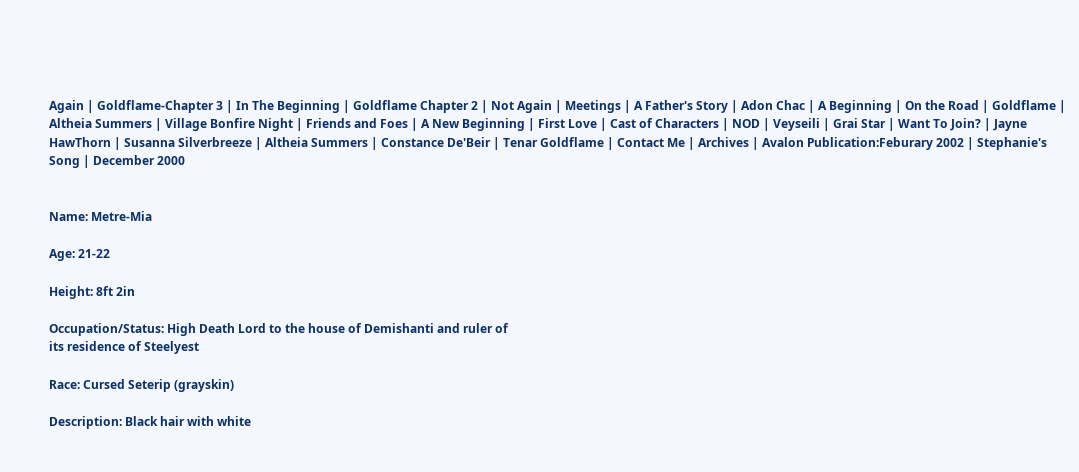Again | Goldflame-Chapter 3 | In The Beginning | Goldflame Chapter 2 | Not Again | Meetings | A Father's Story | Adon Chac | A Beginning | On the Road | Goldflame | Altheia Summers | Village Bonfire Night | Friends and Foes | A New Beginning | First Love | Cast of Characters | NOD | Veyseili | Grai Star | Want To Join? | Jayne HawThorn | Susanna Silverbreeze | Altheia Summers | Constance De'Beir | Tenar Goldflame | Contact Me | Archives | Avalon Publication:Feburary 2002 | Stephanie's Song | December 2000


Name: Metre-Mia

Age: 21-22

Height: 8ft 2in

Occupation/Status: High Death Lord to the house of Demishanti and ruler of
its residence of Steelyest

Race: Cursed Seterip (grayskin)

Description: Black hair with white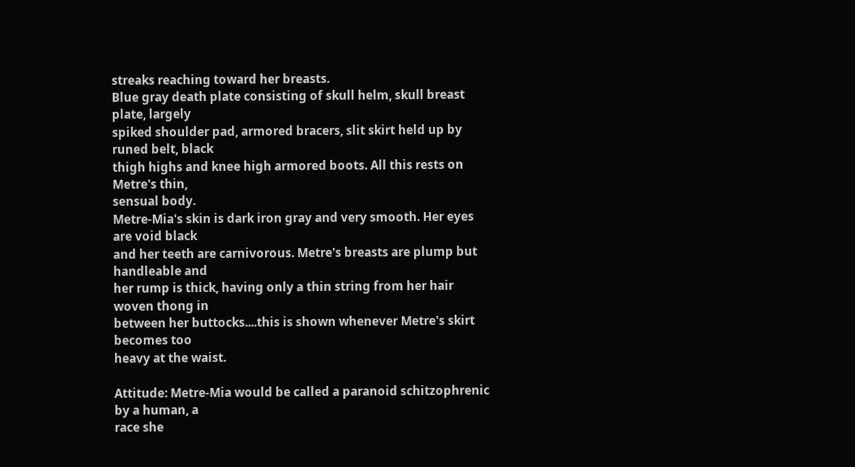streaks reaching toward her breasts.
Blue gray death plate consisting of skull helm, skull breast plate, largely
spiked shoulder pad, armored bracers, slit skirt held up by runed belt, black
thigh highs and knee high armored boots. All this rests on Metre's thin,
sensual body.
Metre-Mia's skin is dark iron gray and very smooth. Her eyes are void black
and her teeth are carnivorous. Metre's breasts are plump but handleable and
her rump is thick, having only a thin string from her hair woven thong in
between her buttocks....this is shown whenever Metre's skirt becomes too
heavy at the waist.

Attitude: Metre-Mia would be called a paranoid schitzophrenic by a human, a
race she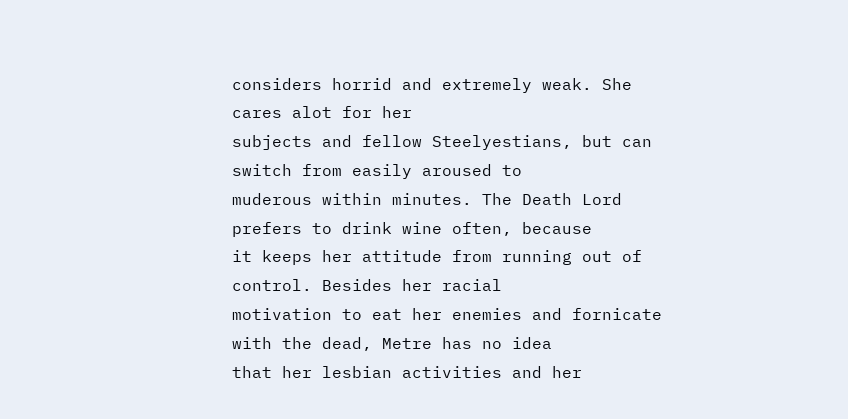considers horrid and extremely weak. She cares alot for her
subjects and fellow Steelyestians, but can switch from easily aroused to
muderous within minutes. The Death Lord prefers to drink wine often, because
it keeps her attitude from running out of control. Besides her racial
motivation to eat her enemies and fornicate with the dead, Metre has no idea
that her lesbian activities and her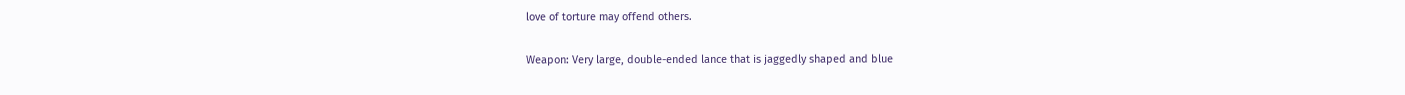love of torture may offend others.

Weapon: Very large, double-ended lance that is jaggedly shaped and blue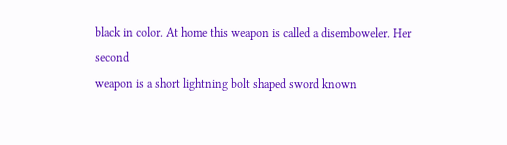black in color. At home this weapon is called a disemboweler. Her second
weapon is a short lightning bolt shaped sword known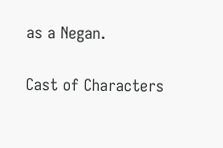as a Negan.

Cast of Characters